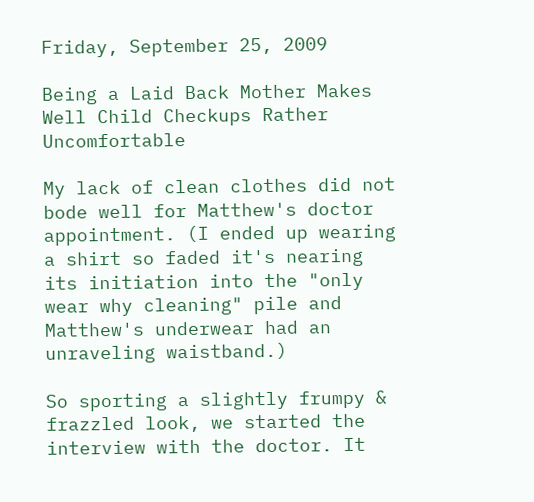Friday, September 25, 2009

Being a Laid Back Mother Makes Well Child Checkups Rather Uncomfortable

My lack of clean clothes did not bode well for Matthew's doctor appointment. (I ended up wearing a shirt so faded it's nearing its initiation into the "only wear why cleaning" pile and Matthew's underwear had an unraveling waistband.)

So sporting a slightly frumpy & frazzled look, we started the interview with the doctor. It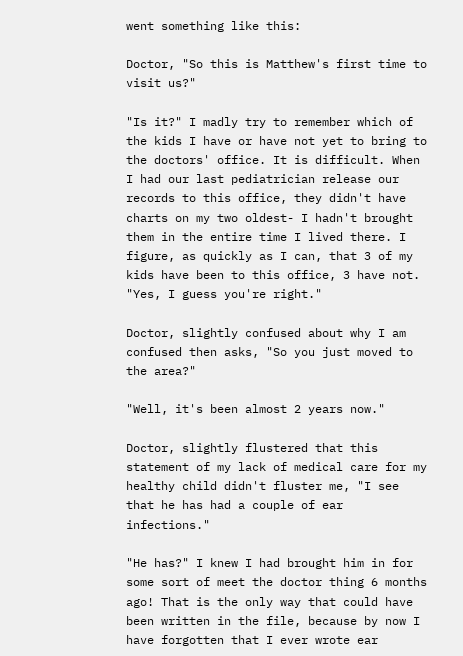went something like this:

Doctor, "So this is Matthew's first time to visit us?"

"Is it?" I madly try to remember which of the kids I have or have not yet to bring to the doctors' office. It is difficult. When I had our last pediatrician release our records to this office, they didn't have charts on my two oldest- I hadn't brought them in the entire time I lived there. I figure, as quickly as I can, that 3 of my kids have been to this office, 3 have not. "Yes, I guess you're right."

Doctor, slightly confused about why I am confused then asks, "So you just moved to the area?"

"Well, it's been almost 2 years now."

Doctor, slightly flustered that this statement of my lack of medical care for my healthy child didn't fluster me, "I see that he has had a couple of ear infections."

"He has?" I knew I had brought him in for some sort of meet the doctor thing 6 months ago! That is the only way that could have been written in the file, because by now I have forgotten that I ever wrote ear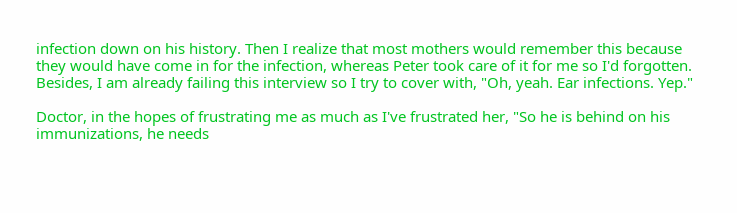infection down on his history. Then I realize that most mothers would remember this because they would have come in for the infection, whereas Peter took care of it for me so I'd forgotten. Besides, I am already failing this interview so I try to cover with, "Oh, yeah. Ear infections. Yep."

Doctor, in the hopes of frustrating me as much as I've frustrated her, "So he is behind on his immunizations, he needs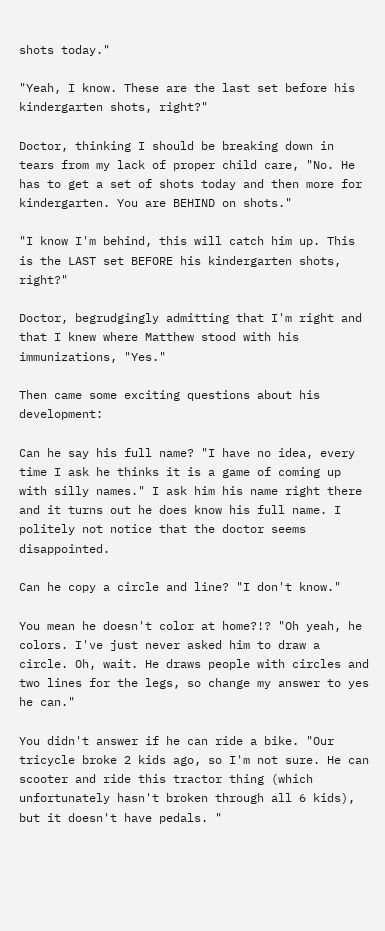shots today."

"Yeah, I know. These are the last set before his kindergarten shots, right?"

Doctor, thinking I should be breaking down in tears from my lack of proper child care, "No. He has to get a set of shots today and then more for kindergarten. You are BEHIND on shots."

"I know I'm behind, this will catch him up. This is the LAST set BEFORE his kindergarten shots, right?"

Doctor, begrudgingly admitting that I'm right and that I knew where Matthew stood with his immunizations, "Yes."

Then came some exciting questions about his development:

Can he say his full name? "I have no idea, every time I ask he thinks it is a game of coming up with silly names." I ask him his name right there and it turns out he does know his full name. I politely not notice that the doctor seems disappointed.

Can he copy a circle and line? "I don't know."

You mean he doesn't color at home?!? "Oh yeah, he colors. I've just never asked him to draw a circle. Oh, wait. He draws people with circles and two lines for the legs, so change my answer to yes he can."

You didn't answer if he can ride a bike. "Our tricycle broke 2 kids ago, so I'm not sure. He can scooter and ride this tractor thing (which unfortunately hasn't broken through all 6 kids), but it doesn't have pedals. "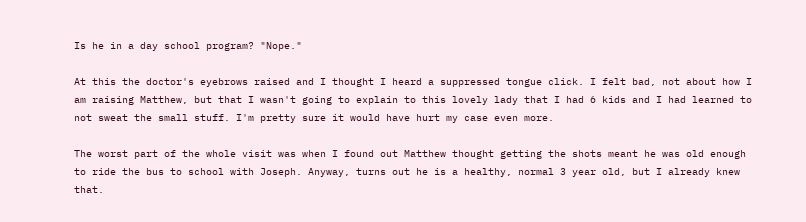Is he in a day school program? "Nope."

At this the doctor's eyebrows raised and I thought I heard a suppressed tongue click. I felt bad, not about how I am raising Matthew, but that I wasn't going to explain to this lovely lady that I had 6 kids and I had learned to not sweat the small stuff. I'm pretty sure it would have hurt my case even more.

The worst part of the whole visit was when I found out Matthew thought getting the shots meant he was old enough to ride the bus to school with Joseph. Anyway, turns out he is a healthy, normal 3 year old, but I already knew that.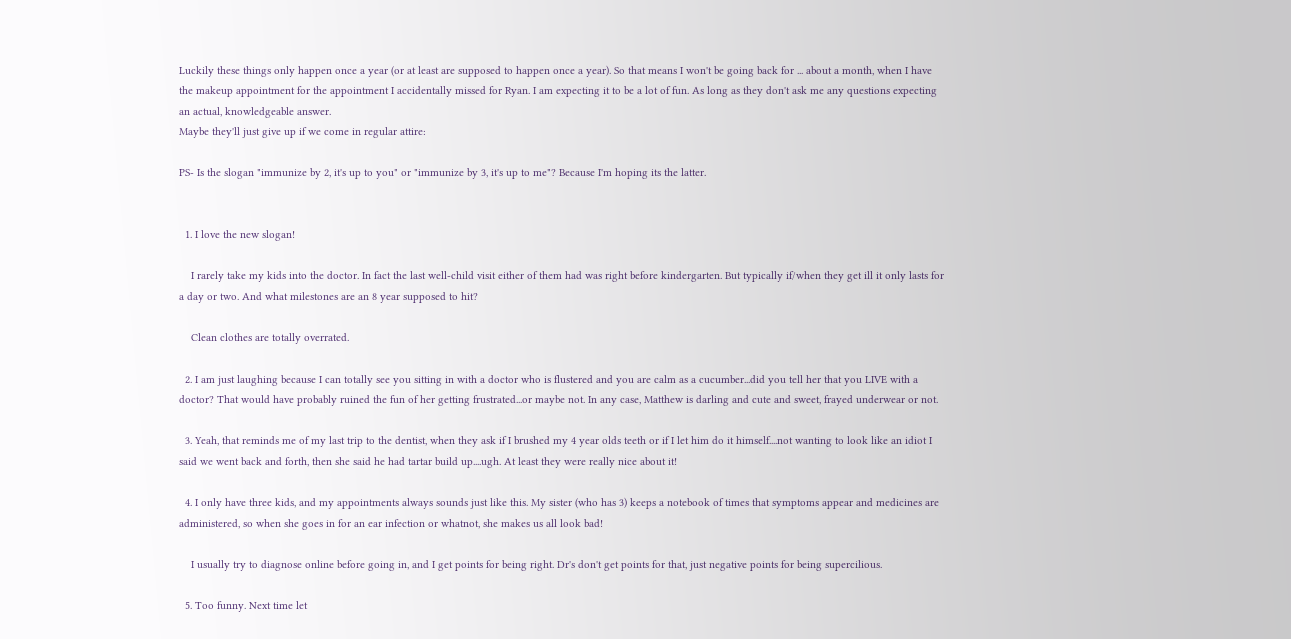Luckily these things only happen once a year (or at least are supposed to happen once a year). So that means I won't be going back for ... about a month, when I have the makeup appointment for the appointment I accidentally missed for Ryan. I am expecting it to be a lot of fun. As long as they don't ask me any questions expecting an actual, knowledgeable answer.
Maybe they'll just give up if we come in regular attire:

PS- Is the slogan "immunize by 2, it's up to you" or "immunize by 3, it's up to me"? Because I'm hoping its the latter.


  1. I love the new slogan!

    I rarely take my kids into the doctor. In fact the last well-child visit either of them had was right before kindergarten. But typically if/when they get ill it only lasts for a day or two. And what milestones are an 8 year supposed to hit?

    Clean clothes are totally overrated.

  2. I am just laughing because I can totally see you sitting in with a doctor who is flustered and you are calm as a cucumber...did you tell her that you LIVE with a doctor? That would have probably ruined the fun of her getting frustrated...or maybe not. In any case, Matthew is darling and cute and sweet, frayed underwear or not.

  3. Yeah, that reminds me of my last trip to the dentist, when they ask if I brushed my 4 year olds teeth or if I let him do it himself....not wanting to look like an idiot I said we went back and forth, then she said he had tartar build up....ugh. At least they were really nice about it!

  4. I only have three kids, and my appointments always sounds just like this. My sister (who has 3) keeps a notebook of times that symptoms appear and medicines are administered, so when she goes in for an ear infection or whatnot, she makes us all look bad!

    I usually try to diagnose online before going in, and I get points for being right. Dr's don't get points for that, just negative points for being supercilious.

  5. Too funny. Next time let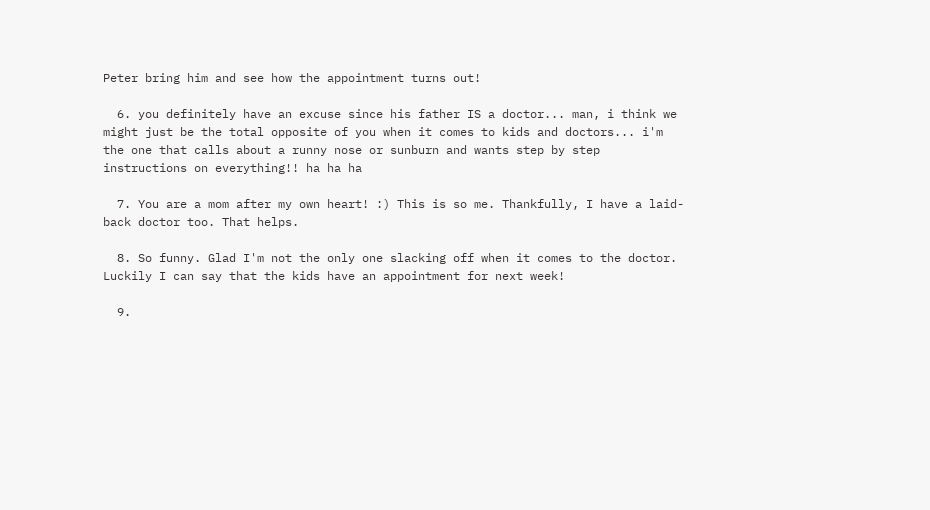Peter bring him and see how the appointment turns out!

  6. you definitely have an excuse since his father IS a doctor... man, i think we might just be the total opposite of you when it comes to kids and doctors... i'm the one that calls about a runny nose or sunburn and wants step by step instructions on everything!! ha ha ha

  7. You are a mom after my own heart! :) This is so me. Thankfully, I have a laid-back doctor too. That helps.

  8. So funny. Glad I'm not the only one slacking off when it comes to the doctor. Luckily I can say that the kids have an appointment for next week!

  9.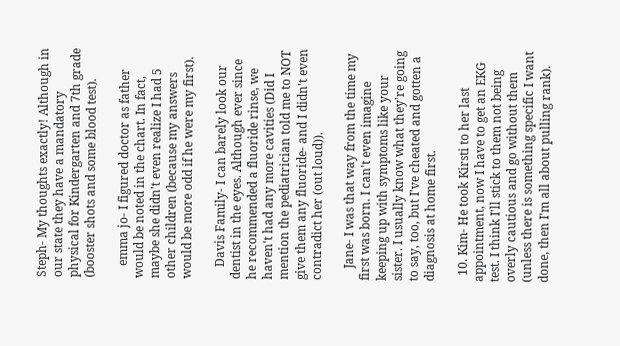Steph- My thoughts exactly! Although in our state they have a mandatory physical for Kindergarten and 7th grade (booster shots and some blood test).

    emma jo- I figured doctor as father would be noted in the chart. In fact, maybe she didn't even realize I had 5 other children (because my answers would be more odd if he were my first).

    Davis Family- I can barely look our dentist in the eyes. Although ever since he recommended a fluoride rinse, we haven't had any more cavities (Did I mention the pediatrician told me to NOT give them any fluoride- and I didn't even contradict her (out loud)).

    Jane- I was that way from the time my first was born. I can't even imagine keeping up with symptoms like your sister. I usually know what they're going to say, too, but I've cheated and gotten a diagnosis at home first.

  10. Kim- He took Kirsti to her last appointment, now I have to get an EKG test. I think I'll stick to them not being overly cautious and go without them (unless there is something specific I want done, then I'm all about pulling rank).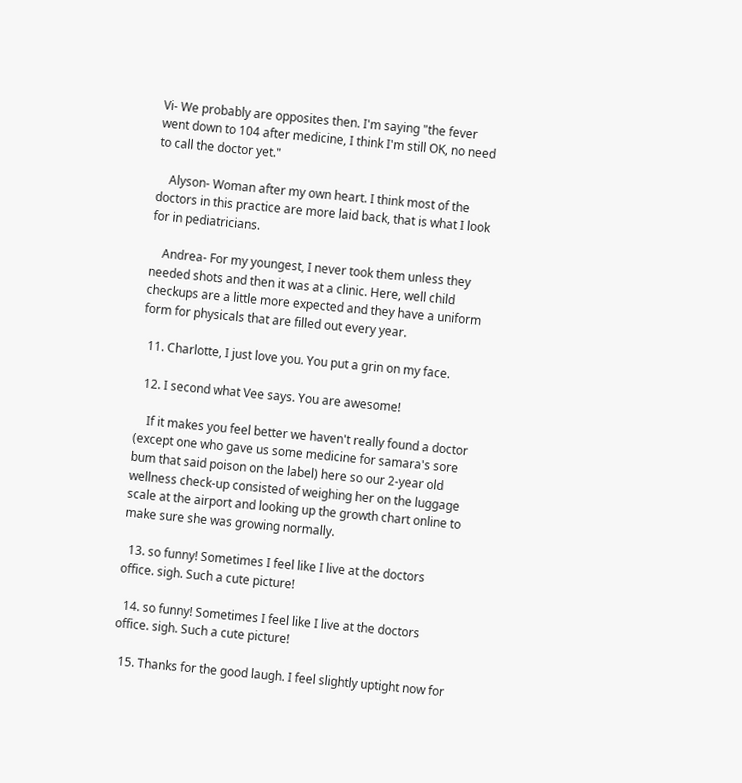Vi- We probably are opposites then. I'm saying "the fever went down to 104 after medicine, I think I'm still OK, no need to call the doctor yet."

    Alyson- Woman after my own heart. I think most of the doctors in this practice are more laid back, that is what I look for in pediatricians.

    Andrea- For my youngest, I never took them unless they needed shots and then it was at a clinic. Here, well child checkups are a little more expected and they have a uniform form for physicals that are filled out every year.

  11. Charlotte, I just love you. You put a grin on my face.

  12. I second what Vee says. You are awesome!

    If it makes you feel better we haven't really found a doctor (except one who gave us some medicine for samara's sore bum that said poison on the label) here so our 2-year old wellness check-up consisted of weighing her on the luggage scale at the airport and looking up the growth chart online to make sure she was growing normally.

  13. so funny! Sometimes I feel like I live at the doctors office. sigh. Such a cute picture!

  14. so funny! Sometimes I feel like I live at the doctors office. sigh. Such a cute picture!

  15. Thanks for the good laugh. I feel slightly uptight now for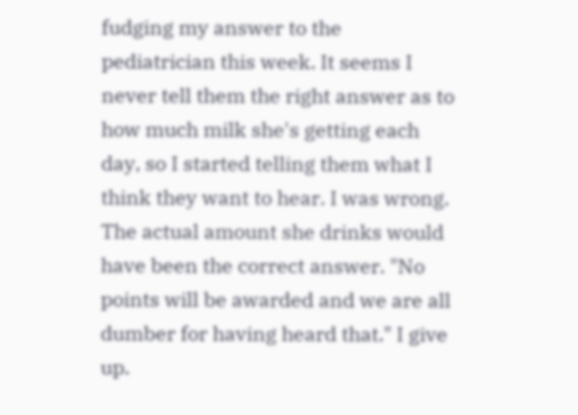fudging my answer to the pediatrician this week. It seems I never tell them the right answer as to how much milk she's getting each day, so I started telling them what I think they want to hear. I was wrong. The actual amount she drinks would have been the correct answer. "No points will be awarded and we are all dumber for having heard that." I give up.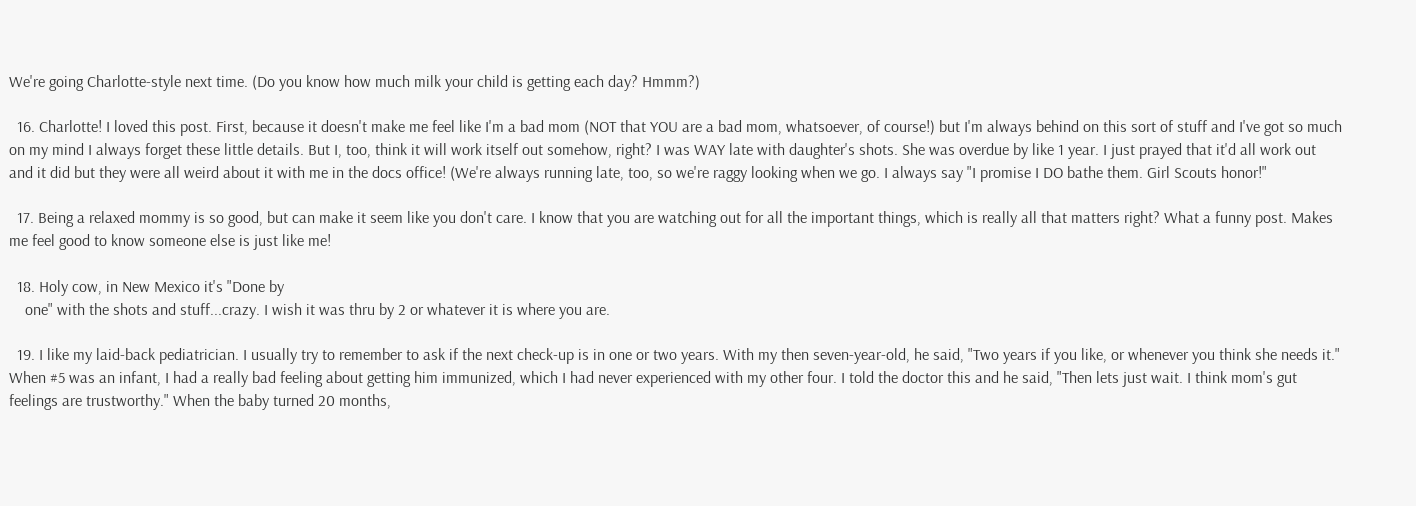We're going Charlotte-style next time. (Do you know how much milk your child is getting each day? Hmmm?)

  16. Charlotte! I loved this post. First, because it doesn't make me feel like I'm a bad mom (NOT that YOU are a bad mom, whatsoever, of course!) but I'm always behind on this sort of stuff and I've got so much on my mind I always forget these little details. But I, too, think it will work itself out somehow, right? I was WAY late with daughter's shots. She was overdue by like 1 year. I just prayed that it'd all work out and it did but they were all weird about it with me in the docs office! (We're always running late, too, so we're raggy looking when we go. I always say "I promise I DO bathe them. Girl Scouts honor!"

  17. Being a relaxed mommy is so good, but can make it seem like you don't care. I know that you are watching out for all the important things, which is really all that matters right? What a funny post. Makes me feel good to know someone else is just like me!

  18. Holy cow, in New Mexico it's "Done by
    one" with the shots and stuff...crazy. I wish it was thru by 2 or whatever it is where you are.

  19. I like my laid-back pediatrician. I usually try to remember to ask if the next check-up is in one or two years. With my then seven-year-old, he said, "Two years if you like, or whenever you think she needs it." When #5 was an infant, I had a really bad feeling about getting him immunized, which I had never experienced with my other four. I told the doctor this and he said, "Then lets just wait. I think mom's gut feelings are trustworthy." When the baby turned 20 months,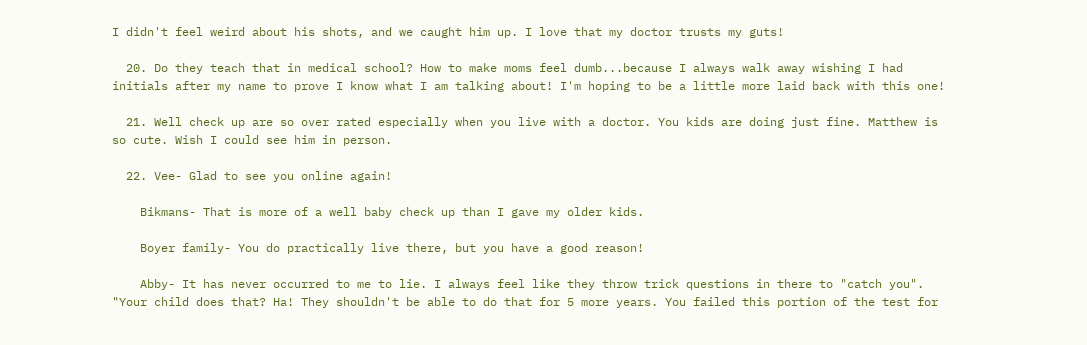I didn't feel weird about his shots, and we caught him up. I love that my doctor trusts my guts!

  20. Do they teach that in medical school? How to make moms feel dumb...because I always walk away wishing I had initials after my name to prove I know what I am talking about! I'm hoping to be a little more laid back with this one!

  21. Well check up are so over rated especially when you live with a doctor. You kids are doing just fine. Matthew is so cute. Wish I could see him in person.

  22. Vee- Glad to see you online again!

    Bikmans- That is more of a well baby check up than I gave my older kids.

    Boyer family- You do practically live there, but you have a good reason!

    Abby- It has never occurred to me to lie. I always feel like they throw trick questions in there to "catch you". "Your child does that? Ha! They shouldn't be able to do that for 5 more years. You failed this portion of the test for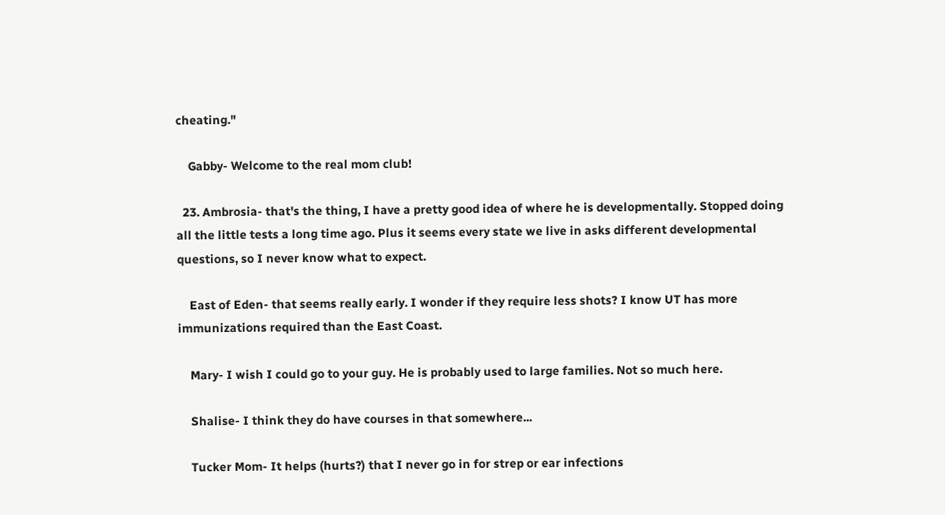cheating."

    Gabby- Welcome to the real mom club!

  23. Ambrosia- that's the thing, I have a pretty good idea of where he is developmentally. Stopped doing all the little tests a long time ago. Plus it seems every state we live in asks different developmental questions, so I never know what to expect.

    East of Eden- that seems really early. I wonder if they require less shots? I know UT has more immunizations required than the East Coast.

    Mary- I wish I could go to your guy. He is probably used to large families. Not so much here.

    Shalise- I think they do have courses in that somewhere...

    Tucker Mom- It helps (hurts?) that I never go in for strep or ear infections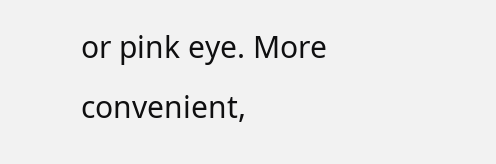or pink eye. More convenient,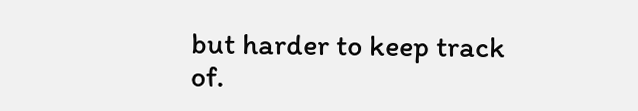but harder to keep track of.